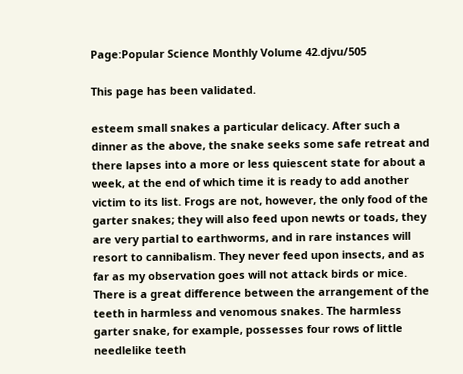Page:Popular Science Monthly Volume 42.djvu/505

This page has been validated.

esteem small snakes a particular delicacy. After such a dinner as the above, the snake seeks some safe retreat and there lapses into a more or less quiescent state for about a week, at the end of which time it is ready to add another victim to its list. Frogs are not, however, the only food of the garter snakes; they will also feed upon newts or toads, they are very partial to earthworms, and in rare instances will resort to cannibalism. They never feed upon insects, and as far as my observation goes will not attack birds or mice. There is a great difference between the arrangement of the teeth in harmless and venomous snakes. The harmless garter snake, for example, possesses four rows of little needlelike teeth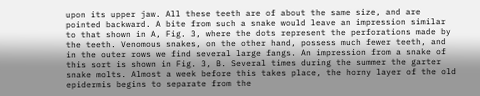upon its upper jaw. All these teeth are of about the same size, and are pointed backward. A bite from such a snake would leave an impression similar to that shown in A, Fig. 3, where the dots represent the perforations made by the teeth. Venomous snakes, on the other hand, possess much fewer teeth, and in the outer rows we find several large fangs. An impression from a snake of this sort is shown in Fig. 3, B. Several times during the summer the garter snake molts. Almost a week before this takes place, the horny layer of the old epidermis begins to separate from the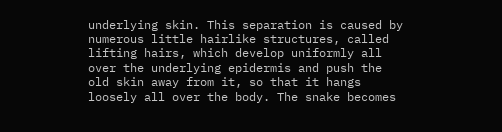underlying skin. This separation is caused by numerous little hairlike structures, called lifting hairs, which develop uniformly all over the underlying epidermis and push the old skin away from it, so that it hangs loosely all over the body. The snake becomes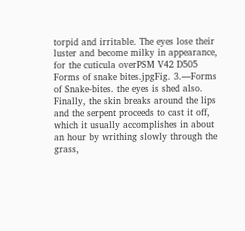torpid and irritable. The eyes lose their luster and become milky in appearance, for the cuticula overPSM V42 D505 Forms of snake bites.jpgFig. 3.—Forms of Snake-bites. the eyes is shed also. Finally, the skin breaks around the lips and the serpent proceeds to cast it off, which it usually accomplishes in about an hour by writhing slowly through the grass,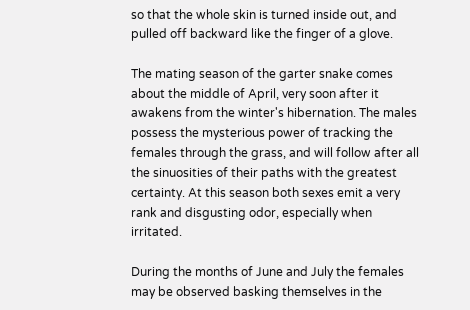so that the whole skin is turned inside out, and pulled off backward like the finger of a glove.

The mating season of the garter snake comes about the middle of April, very soon after it awakens from the winter's hibernation. The males possess the mysterious power of tracking the females through the grass, and will follow after all the sinuosities of their paths with the greatest certainty. At this season both sexes emit a very rank and disgusting odor, especially when irritated.

During the months of June and July the females may be observed basking themselves in the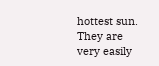hottest sun. They are very easily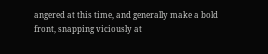angered at this time, and generally make a bold front, snapping viciously at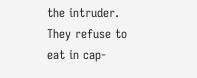the intruder. They refuse to eat in cap-